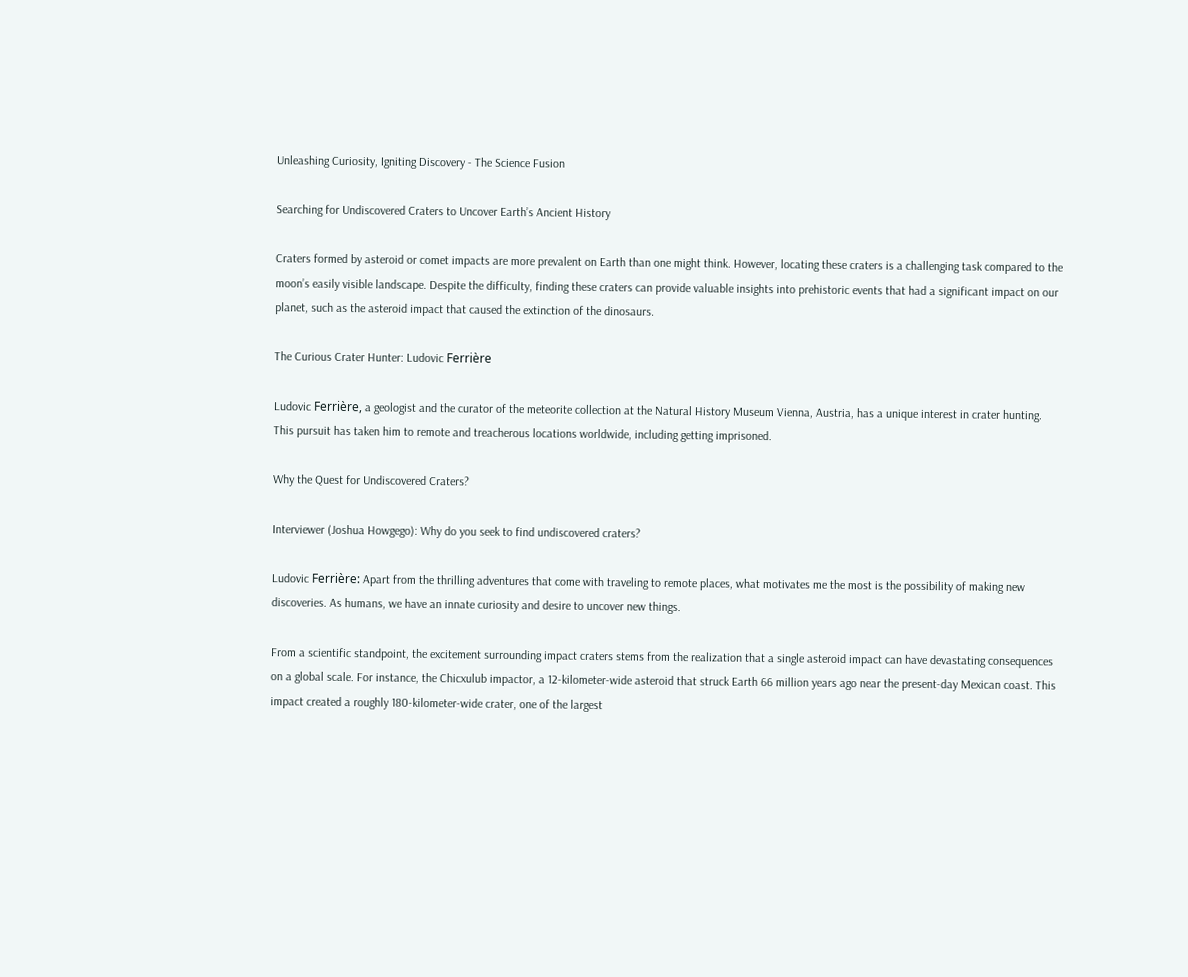Unleashing Curiosity, Igniting Discovery - The Science Fusion

Searching for Undiscovered Craters to Uncover Earth’s Ancient History

Craters formed by asteroid or comet impacts are more prevalent on Earth than one might think. However, locating these craters is a challenging task compared to the moon’s easily visible landscape. Despite the difficulty, finding these craters can provide valuable insights into prehistoric events that had a significant impact on our planet, such as the asteroid impact that caused the extinction of the dinosaurs.

The Curious Crater Hunter: Ludovic Ferrière

Ludovic Ferrière, a geologist and the curator of the meteorite collection at the Natural History Museum Vienna, Austria, has a unique interest in crater hunting. This pursuit has taken him to remote and treacherous locations worldwide, including getting imprisoned.

Why the Quest for Undiscovered Craters?

Interviewer (Joshua Howgego): Why do you seek to find undiscovered craters?

Ludovic Ferrière: Apart from the thrilling adventures that come with traveling to remote places, what motivates me the most is the possibility of making new discoveries. As humans, we have an innate curiosity and desire to uncover new things.

From a scientific standpoint, the excitement surrounding impact craters stems from the realization that a single asteroid impact can have devastating consequences on a global scale. For instance, the Chicxulub impactor, a 12-kilometer-wide asteroid that struck Earth 66 million years ago near the present-day Mexican coast. This impact created a roughly 180-kilometer-wide crater, one of the largest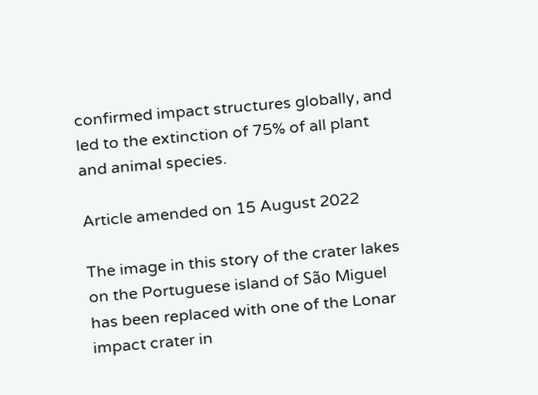confirmed impact structures globally, and led to the extinction of 75% of all plant and animal species.

Article amended on 15 August 2022

The image in this story of the crater lakes on the Portuguese island of São Miguel has been replaced with one of the Lonar impact crater in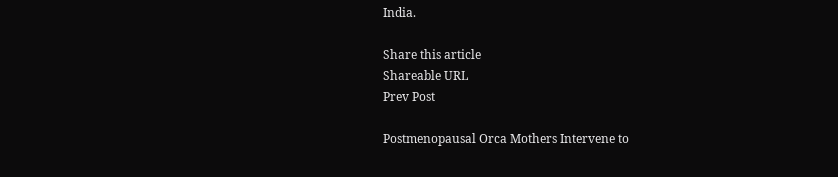India.

Share this article
Shareable URL
Prev Post

Postmenopausal Orca Mothers Intervene to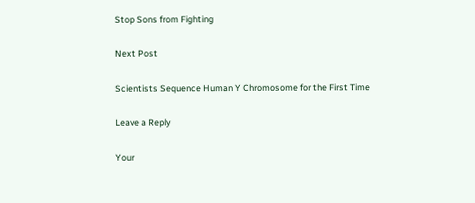Stop Sons from Fighting

Next Post

Scientists Sequence Human Y Chromosome for the First Time

Leave a Reply

Your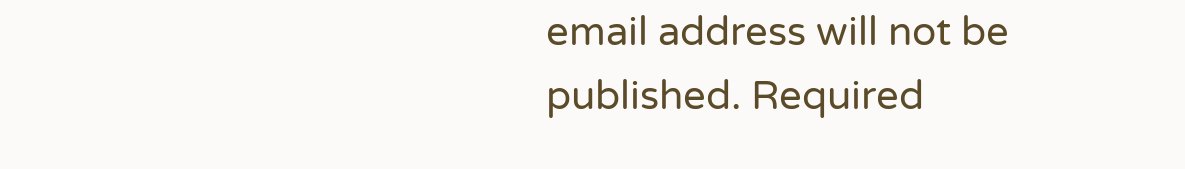email address will not be published. Required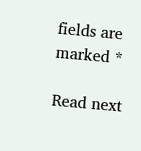fields are marked *

Read next